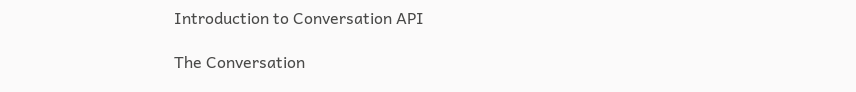Introduction to Conversation API

The Conversation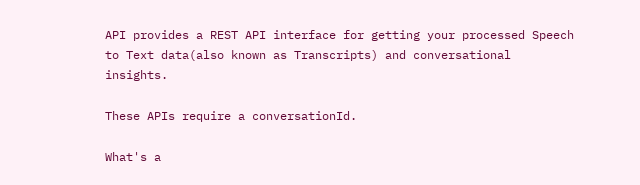API provides a REST API interface for getting your processed Speech to Text data(also known as Transcripts) and conversational insights.

These APIs require a conversationId.

What's a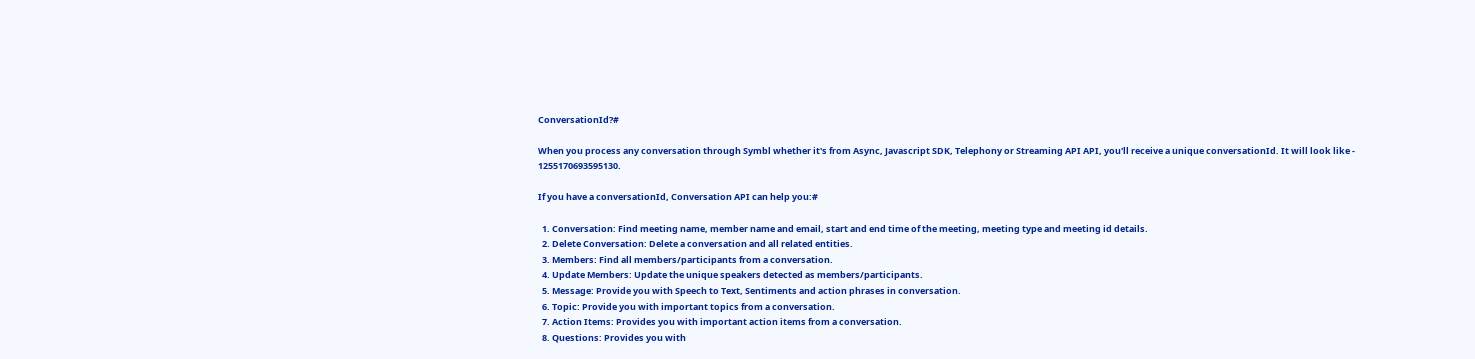ConversationId?#

When you process any conversation through Symbl whether it's from Async, Javascript SDK, Telephony or Streaming API API, you'll receive a unique conversationId. It will look like - 1255170693595130.

If you have a conversationId, Conversation API can help you:#

  1. Conversation: Find meeting name, member name and email, start and end time of the meeting, meeting type and meeting id details.
  2. Delete Conversation: Delete a conversation and all related entities.
  3. Members: Find all members/participants from a conversation.
  4. Update Members: Update the unique speakers detected as members/participants.
  5. Message: Provide you with Speech to Text, Sentiments and action phrases in conversation.
  6. Topic: Provide you with important topics from a conversation.
  7. Action Items: Provides you with important action items from a conversation.
  8. Questions: Provides you with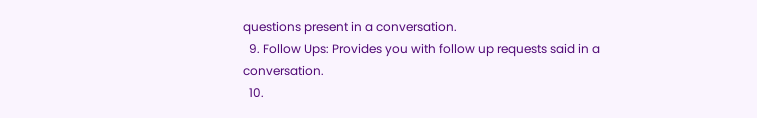questions present in a conversation.
  9. Follow Ups: Provides you with follow up requests said in a conversation.
  10.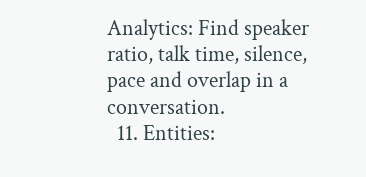Analytics: Find speaker ratio, talk time, silence, pace and overlap in a conversation.
  11. Entities: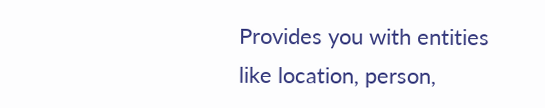Provides you with entities like location, person,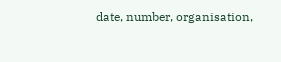date, number, organisation,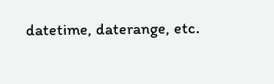datetime, daterange, etc.